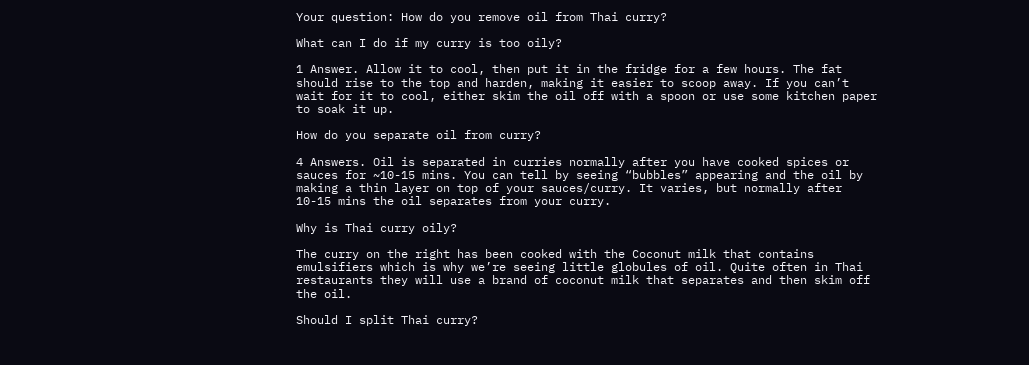Your question: How do you remove oil from Thai curry?

What can I do if my curry is too oily?

1 Answer. Allow it to cool, then put it in the fridge for a few hours. The fat should rise to the top and harden, making it easier to scoop away. If you can’t wait for it to cool, either skim the oil off with a spoon or use some kitchen paper to soak it up.

How do you separate oil from curry?

4 Answers. Oil is separated in curries normally after you have cooked spices or sauces for ~10-15 mins. You can tell by seeing “bubbles” appearing and the oil by making a thin layer on top of your sauces/curry. It varies, but normally after 10-15 mins the oil separates from your curry.

Why is Thai curry oily?

The curry on the right has been cooked with the Coconut milk that contains emulsifiers which is why we’re seeing little globules of oil. Quite often in Thai restaurants they will use a brand of coconut milk that separates and then skim off the oil.

Should I split Thai curry?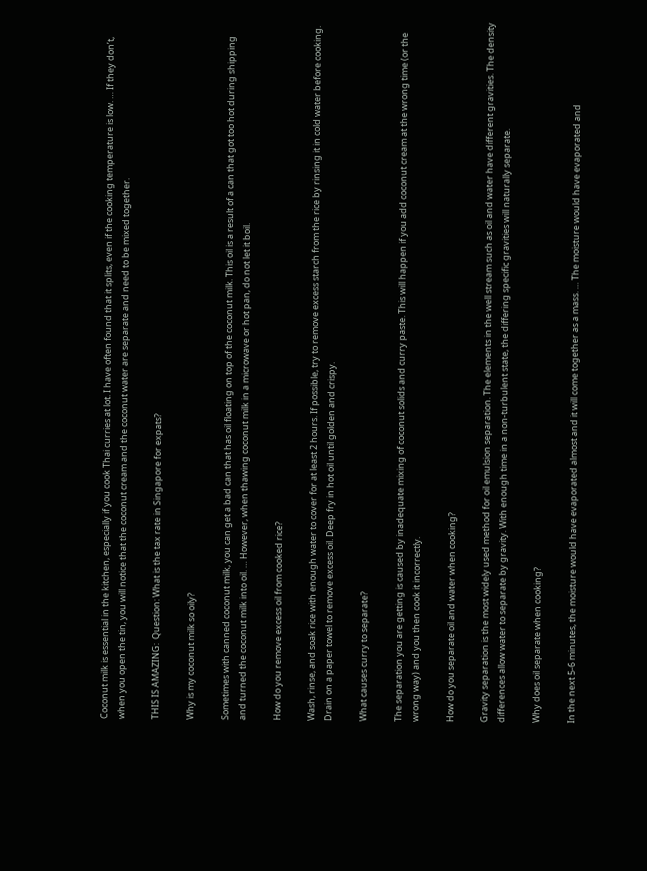Coconut milk is essential in the kitchen, especially if you cook Thai curries at lot. I have often found that it splits, even if the cooking temperature is low. … If they don’t, when you open the tin, you will notice that the coconut cream and the coconut water are separate and need to be mixed together.

THIS IS AMAZING:  Question: What is the tax rate in Singapore for expats?

Why is my coconut milk so oily?

Sometimes with canned coconut milk, you can get a bad can that has oil floating on top of the coconut milk. This oil is a result of a can that got too hot during shipping and turned the coconut milk into oil. … However, when thawing coconut milk in a microwave or hot pan, do not let it boil.

How do you remove excess oil from cooked rice?

Wash, rinse, and soak rice with enough water to cover for at least 2 hours. If possible, try to remove excess starch from the rice by rinsing it in cold water before cooking. Drain on a paper towel to remove excess oil. Deep fry in hot oil until golden and crispy.

What causes curry to separate?

The separation you are getting is caused by inadequate mixing of coconut solids and curry paste. This will happen if you add coconut cream at the wrong time (or the wrong way) and you then cook it incorrectly.

How do you separate oil and water when cooking?

Gravity separation is the most widely used method for oil emulsion separation. The elements in the well stream such as oil and water have different gravities. The density differences allow water to separate by gravity. With enough time in a non-turbulent state, the differing specific gravities will naturally separate.

Why does oil separate when cooking?

In the next 5-6 minutes, the moisture would have evaporated almost and it will come together as a mass. … The moisture would have evaporated and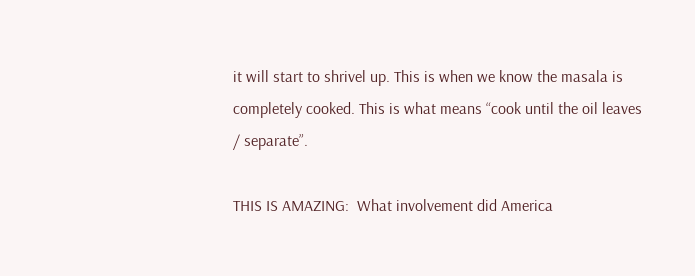it will start to shrivel up. This is when we know the masala is completely cooked. This is what means “cook until the oil leaves / separate”.

THIS IS AMAZING:  What involvement did America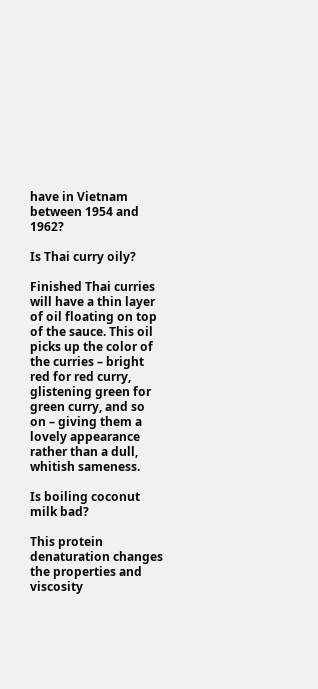have in Vietnam between 1954 and 1962?

Is Thai curry oily?

Finished Thai curries will have a thin layer of oil floating on top of the sauce. This oil picks up the color of the curries – bright red for red curry, glistening green for green curry, and so on – giving them a lovely appearance rather than a dull, whitish sameness.

Is boiling coconut milk bad?

This protein denaturation changes the properties and viscosity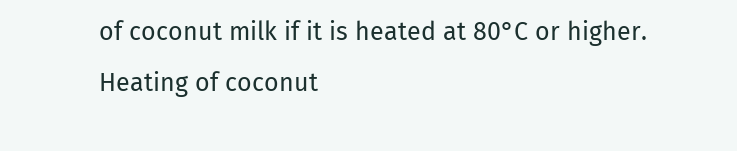of coconut milk if it is heated at 80°C or higher. Heating of coconut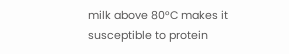milk above 80°C makes it susceptible to protein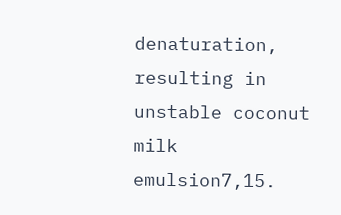denaturation, resulting in unstable coconut milk emulsion7,15.